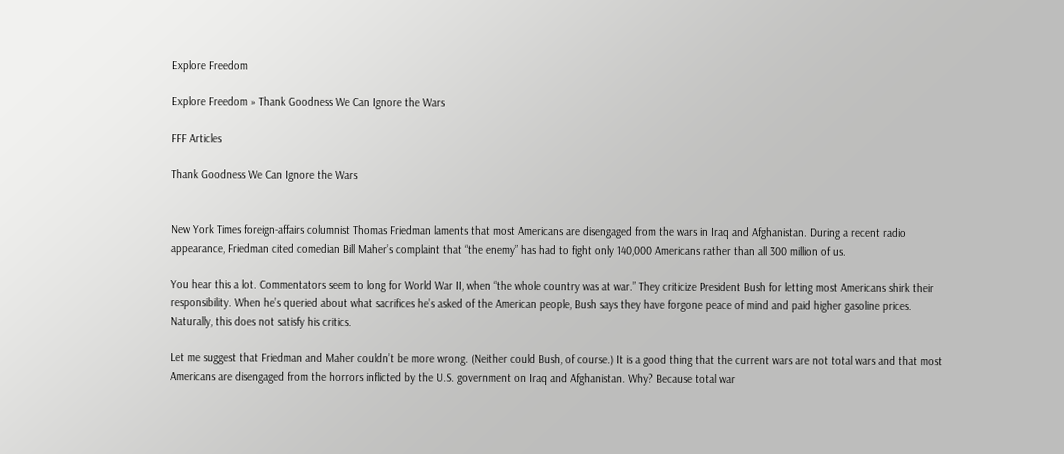Explore Freedom

Explore Freedom » Thank Goodness We Can Ignore the Wars

FFF Articles

Thank Goodness We Can Ignore the Wars


New York Times foreign-affairs columnist Thomas Friedman laments that most Americans are disengaged from the wars in Iraq and Afghanistan. During a recent radio appearance, Friedman cited comedian Bill Maher’s complaint that “the enemy” has had to fight only 140,000 Americans rather than all 300 million of us.

You hear this a lot. Commentators seem to long for World War II, when “the whole country was at war.” They criticize President Bush for letting most Americans shirk their responsibility. When he’s queried about what sacrifices he’s asked of the American people, Bush says they have forgone peace of mind and paid higher gasoline prices. Naturally, this does not satisfy his critics.

Let me suggest that Friedman and Maher couldn’t be more wrong. (Neither could Bush, of course.) It is a good thing that the current wars are not total wars and that most Americans are disengaged from the horrors inflicted by the U.S. government on Iraq and Afghanistan. Why? Because total war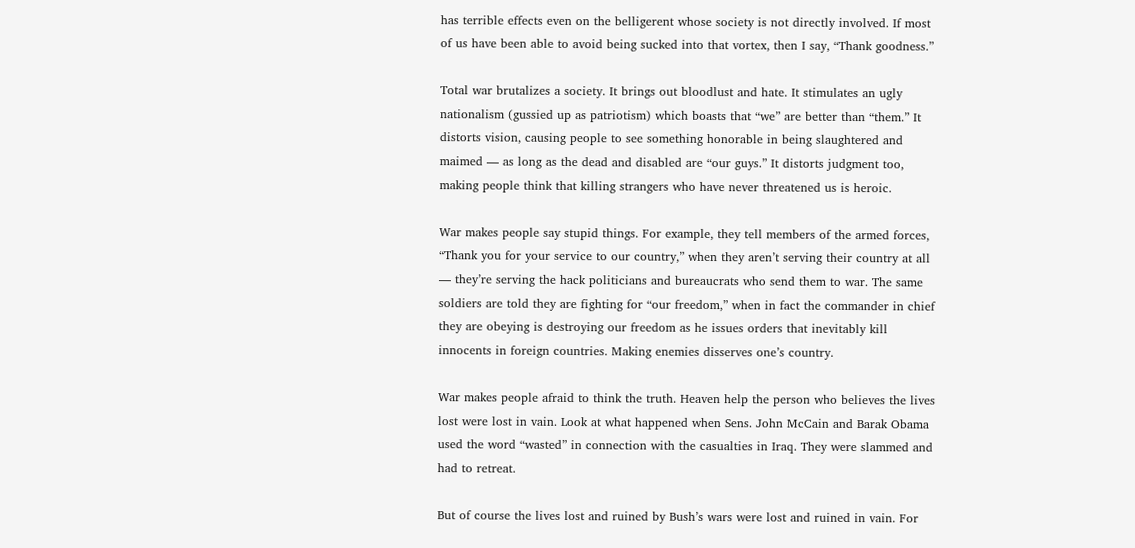has terrible effects even on the belligerent whose society is not directly involved. If most of us have been able to avoid being sucked into that vortex, then I say, “Thank goodness.”

Total war brutalizes a society. It brings out bloodlust and hate. It stimulates an ugly nationalism (gussied up as patriotism) which boasts that “we” are better than “them.” It distorts vision, causing people to see something honorable in being slaughtered and maimed — as long as the dead and disabled are “our guys.” It distorts judgment too, making people think that killing strangers who have never threatened us is heroic.

War makes people say stupid things. For example, they tell members of the armed forces, “Thank you for your service to our country,” when they aren’t serving their country at all — they’re serving the hack politicians and bureaucrats who send them to war. The same soldiers are told they are fighting for “our freedom,” when in fact the commander in chief they are obeying is destroying our freedom as he issues orders that inevitably kill innocents in foreign countries. Making enemies disserves one’s country.

War makes people afraid to think the truth. Heaven help the person who believes the lives lost were lost in vain. Look at what happened when Sens. John McCain and Barak Obama used the word “wasted” in connection with the casualties in Iraq. They were slammed and had to retreat.

But of course the lives lost and ruined by Bush’s wars were lost and ruined in vain. For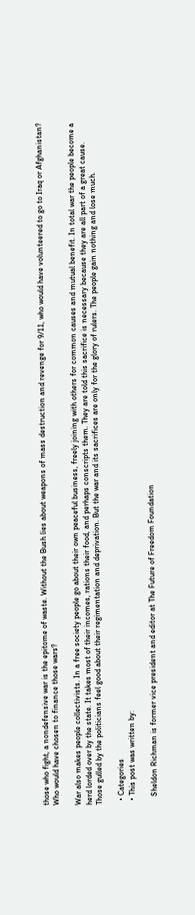those who fight, a nondefensive war is the epitome of waste. Without the Bush lies about weapons of mass destruction and revenge for 9/11, who would have volunteered to go to Iraq or Afghanistan? Who would have chosen to finance those wars?

War also makes people collectivists. In a free society people go about their own peaceful business, freely joining with others for common causes and mutual benefit. In total war the people become a herd lorded over by the state. It takes most of their incomes, rations their food, and perhaps conscripts them. They are told this sacrifice is necessary because they are all part of a great cause. Those gulled by the politicians feel good about their regimentation and deprivation. But the war and its sacrifices are only for the glory of rulers. The people gain nothing and lose much.

  • Categories
  • This post was written by:

    Sheldon Richman is former vice president and editor at The Future of Freedom Foundation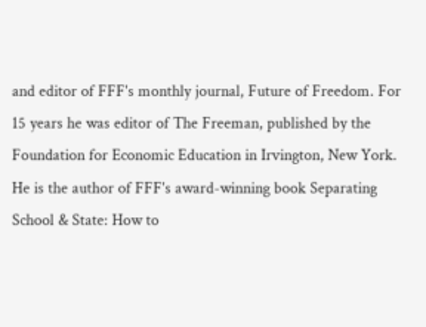and editor of FFF's monthly journal, Future of Freedom. For 15 years he was editor of The Freeman, published by the Foundation for Economic Education in Irvington, New York. He is the author of FFF's award-winning book Separating School & State: How to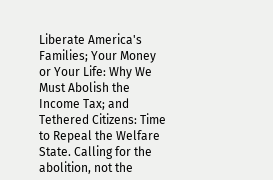Liberate America's Families; Your Money or Your Life: Why We Must Abolish the Income Tax; and Tethered Citizens: Time to Repeal the Welfare State. Calling for the abolition, not the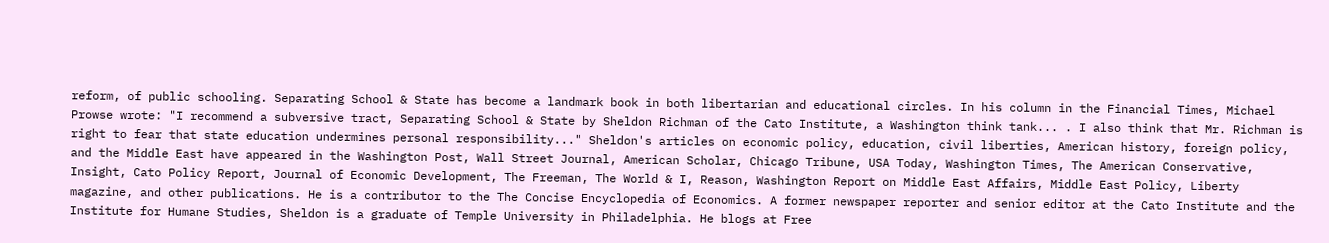reform, of public schooling. Separating School & State has become a landmark book in both libertarian and educational circles. In his column in the Financial Times, Michael Prowse wrote: "I recommend a subversive tract, Separating School & State by Sheldon Richman of the Cato Institute, a Washington think tank... . I also think that Mr. Richman is right to fear that state education undermines personal responsibility..." Sheldon's articles on economic policy, education, civil liberties, American history, foreign policy, and the Middle East have appeared in the Washington Post, Wall Street Journal, American Scholar, Chicago Tribune, USA Today, Washington Times, The American Conservative, Insight, Cato Policy Report, Journal of Economic Development, The Freeman, The World & I, Reason, Washington Report on Middle East Affairs, Middle East Policy, Liberty magazine, and other publications. He is a contributor to the The Concise Encyclopedia of Economics. A former newspaper reporter and senior editor at the Cato Institute and the Institute for Humane Studies, Sheldon is a graduate of Temple University in Philadelphia. He blogs at Free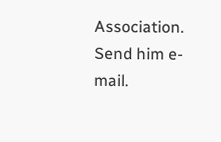Association. Send him e-mail.